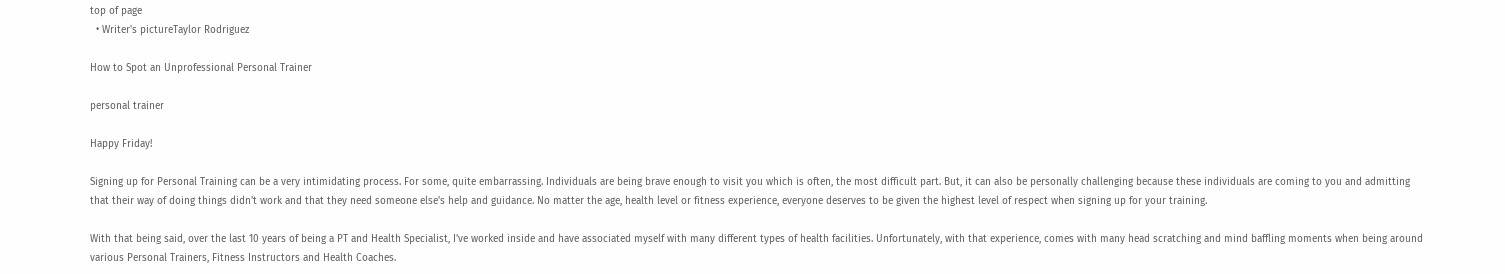top of page
  • Writer's pictureTaylor Rodriguez

How to Spot an Unprofessional Personal Trainer

personal trainer

Happy Friday!

Signing up for Personal Training can be a very intimidating process. For some, quite embarrassing. Individuals are being brave enough to visit you which is often, the most difficult part. But, it can also be personally challenging because these individuals are coming to you and admitting that their way of doing things didn't work and that they need someone else's help and guidance. No matter the age, health level or fitness experience, everyone deserves to be given the highest level of respect when signing up for your training.

With that being said, over the last 10 years of being a PT and Health Specialist, I've worked inside and have associated myself with many different types of health facilities. Unfortunately, with that experience, comes with many head scratching and mind baffling moments when being around various Personal Trainers, Fitness Instructors and Health Coaches.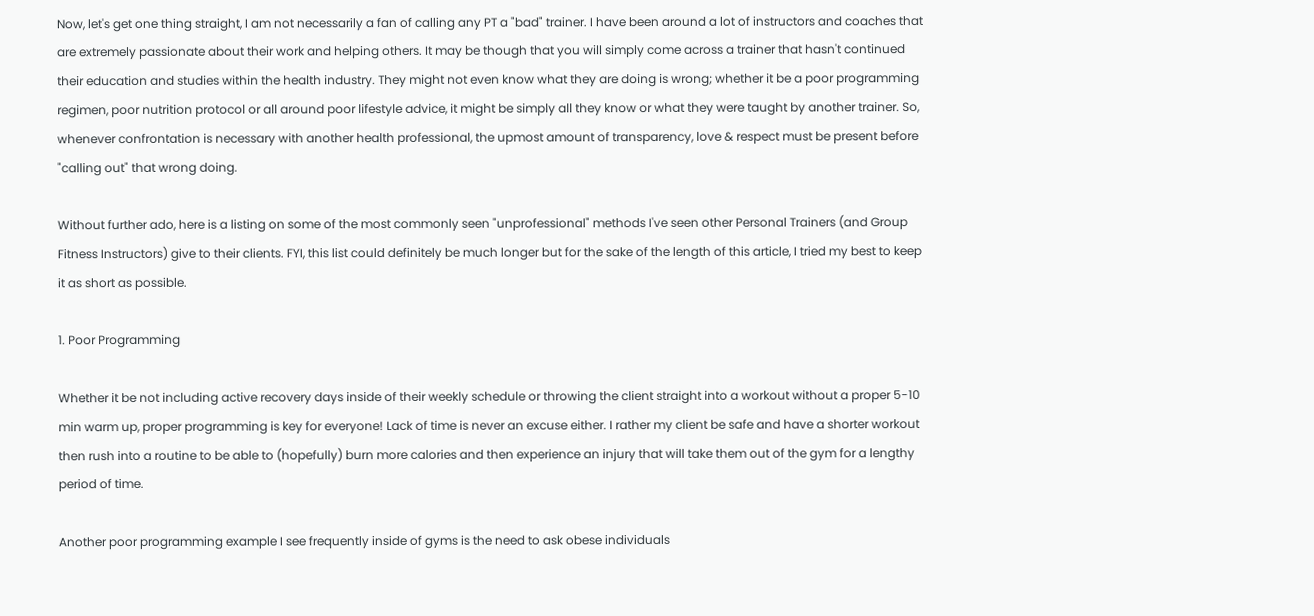Now, let's get one thing straight, I am not necessarily a fan of calling any PT a "bad" trainer. I have been around a lot of instructors and coaches that are extremely passionate about their work and helping others. It may be though that you will simply come across a trainer that hasn't continued their education and studies within the health industry. They might not even know what they are doing is wrong; whether it be a poor programming regimen, poor nutrition protocol or all around poor lifestyle advice, it might be simply all they know or what they were taught by another trainer. So, whenever confrontation is necessary with another health professional, the upmost amount of transparency, love & respect must be present before "calling out" that wrong doing.

Without further ado, here is a listing on some of the most commonly seen "unprofessional" methods I've seen other Personal Trainers (and Group Fitness Instructors) give to their clients. FYI, this list could definitely be much longer but for the sake of the length of this article, I tried my best to keep it as short as possible.

1. Poor Programming

Whether it be not including active recovery days inside of their weekly schedule or throwing the client straight into a workout without a proper 5-10 min warm up, proper programming is key for everyone! Lack of time is never an excuse either. I rather my client be safe and have a shorter workout then rush into a routine to be able to (hopefully) burn more calories and then experience an injury that will take them out of the gym for a lengthy period of time.

Another poor programming example I see frequently inside of gyms is the need to ask obese individuals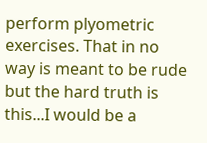perform plyometric exercises. That in no way is meant to be rude but the hard truth is this...I would be a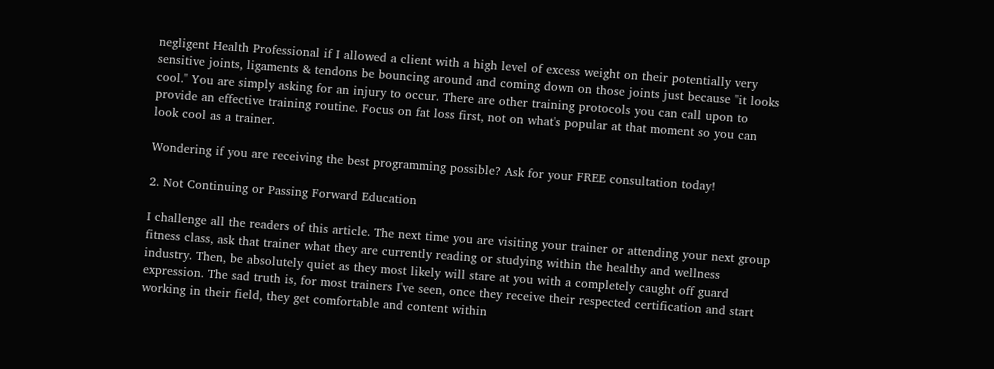negligent Health Professional if I allowed a client with a high level of excess weight on their potentially very sensitive joints, ligaments & tendons be bouncing around and coming down on those joints just because "it looks cool." You are simply asking for an injury to occur. There are other training protocols you can call upon to provide an effective training routine. Focus on fat loss first, not on what's popular at that moment so you can look cool as a trainer.

Wondering if you are receiving the best programming possible? Ask for your FREE consultation today!

2. Not Continuing or Passing Forward Education

I challenge all the readers of this article. The next time you are visiting your trainer or attending your next group fitness class, ask that trainer what they are currently reading or studying within the healthy and wellness industry. Then, be absolutely quiet as they most likely will stare at you with a completely caught off guard expression. The sad truth is, for most trainers I've seen, once they receive their respected certification and start working in their field, they get comfortable and content within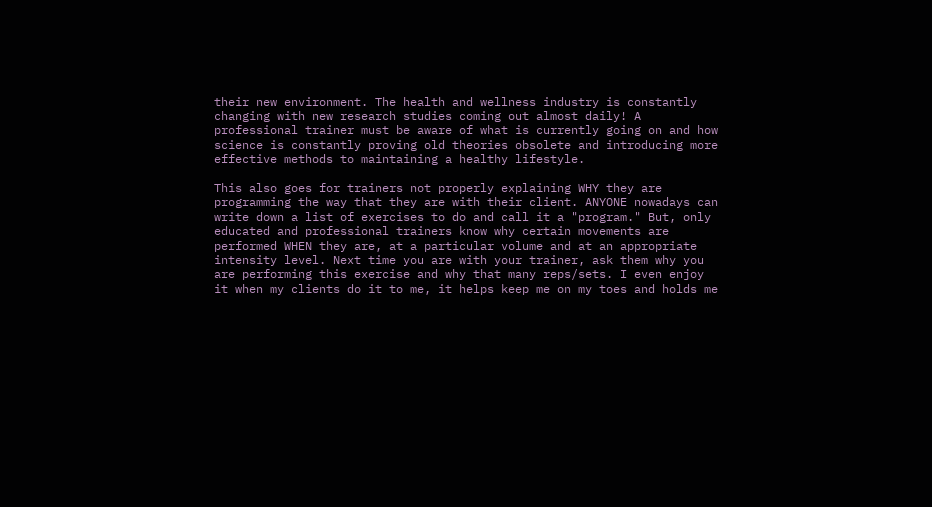their new environment. The health and wellness industry is constantly changing with new research studies coming out almost daily! A professional trainer must be aware of what is currently going on and how science is constantly proving old theories obsolete and introducing more effective methods to maintaining a healthy lifestyle.

This also goes for trainers not properly explaining WHY they are programming the way that they are with their client. ANYONE nowadays can write down a list of exercises to do and call it a "program." But, only educated and professional trainers know why certain movements are performed WHEN they are, at a particular volume and at an appropriate intensity level. Next time you are with your trainer, ask them why you are performing this exercise and why that many reps/sets. I even enjoy it when my clients do it to me, it helps keep me on my toes and holds me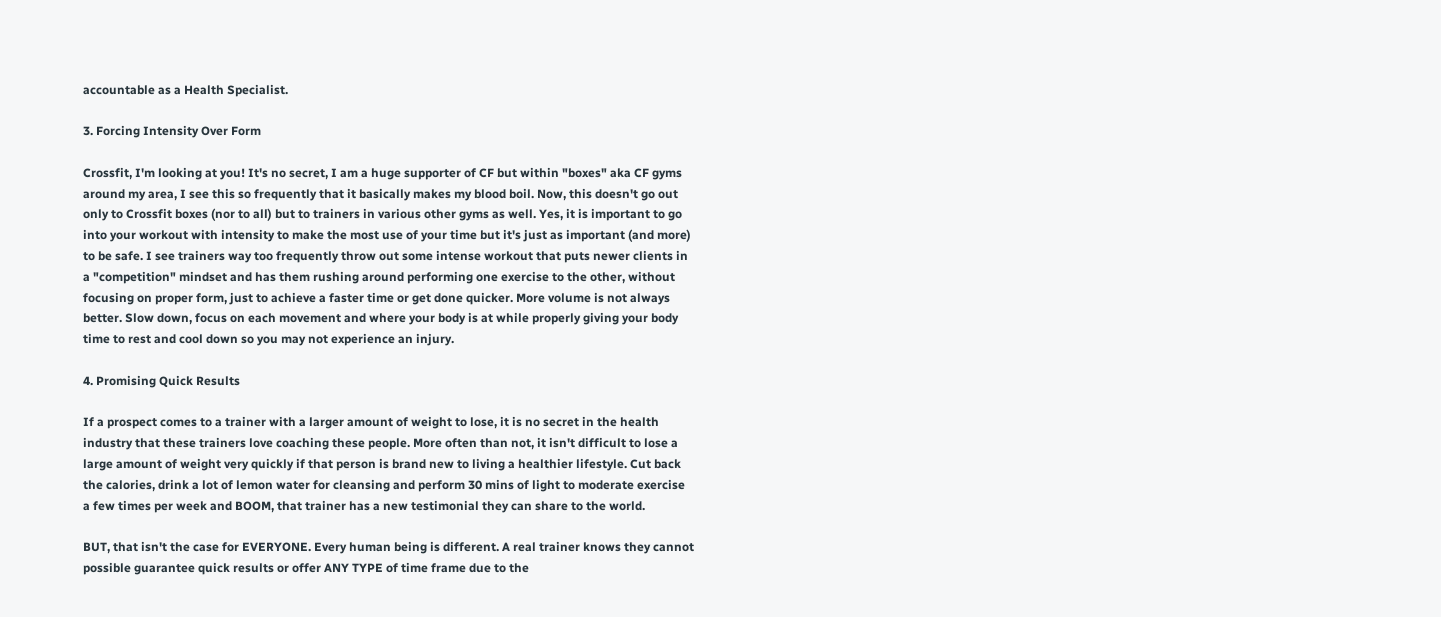accountable as a Health Specialist.

3. Forcing Intensity Over Form

Crossfit, I'm looking at you! It's no secret, I am a huge supporter of CF but within "boxes" aka CF gyms around my area, I see this so frequently that it basically makes my blood boil. Now, this doesn't go out only to Crossfit boxes (nor to all) but to trainers in various other gyms as well. Yes, it is important to go into your workout with intensity to make the most use of your time but it's just as important (and more) to be safe. I see trainers way too frequently throw out some intense workout that puts newer clients in a "competition" mindset and has them rushing around performing one exercise to the other, without focusing on proper form, just to achieve a faster time or get done quicker. More volume is not always better. Slow down, focus on each movement and where your body is at while properly giving your body time to rest and cool down so you may not experience an injury.

4. Promising Quick Results

If a prospect comes to a trainer with a larger amount of weight to lose, it is no secret in the health industry that these trainers love coaching these people. More often than not, it isn't difficult to lose a large amount of weight very quickly if that person is brand new to living a healthier lifestyle. Cut back the calories, drink a lot of lemon water for cleansing and perform 30 mins of light to moderate exercise a few times per week and BOOM, that trainer has a new testimonial they can share to the world.

BUT, that isn't the case for EVERYONE. Every human being is different. A real trainer knows they cannot possible guarantee quick results or offer ANY TYPE of time frame due to the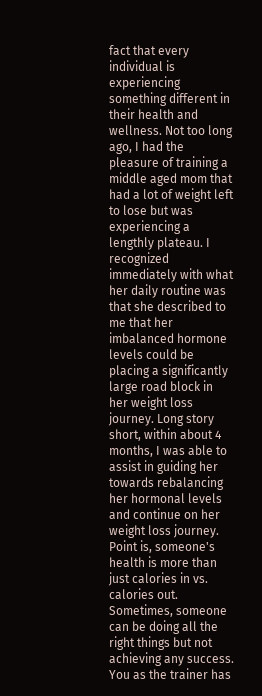fact that every individual is experiencing something different in their health and wellness. Not too long ago, I had the pleasure of training a middle aged mom that had a lot of weight left to lose but was experiencing a lengthly plateau. I recognized immediately with what her daily routine was that she described to me that her imbalanced hormone levels could be placing a significantly large road block in her weight loss journey. Long story short, within about 4 months, I was able to assist in guiding her towards rebalancing her hormonal levels and continue on her weight loss journey. Point is, someone's health is more than just calories in vs. calories out. Sometimes, someone can be doing all the right things but not achieving any success. You as the trainer has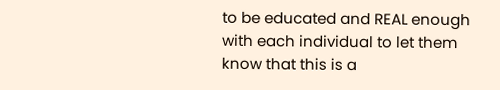to be educated and REAL enough with each individual to let them know that this is a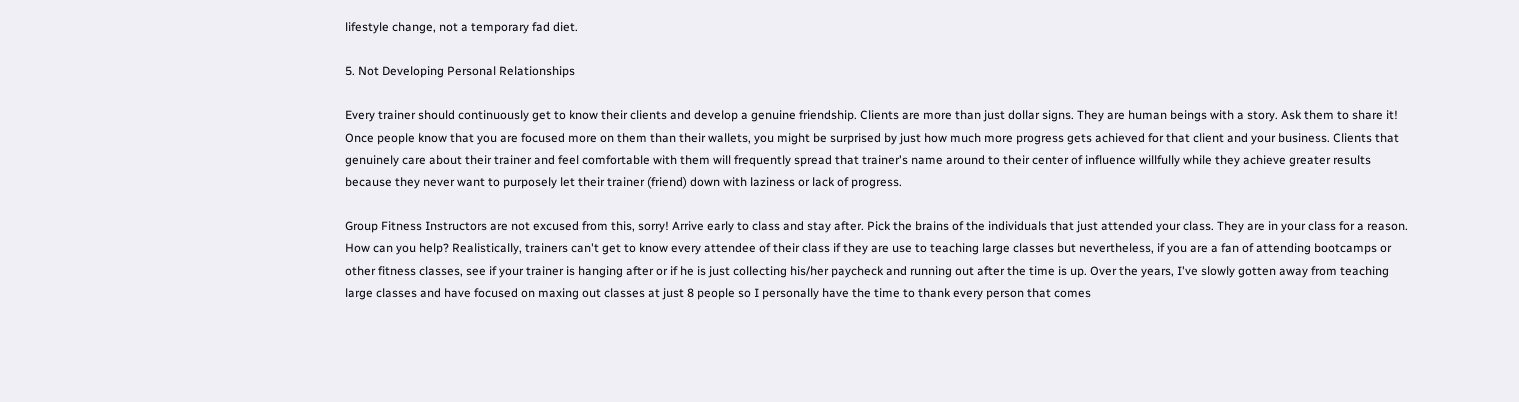lifestyle change, not a temporary fad diet.

5. Not Developing Personal Relationships

Every trainer should continuously get to know their clients and develop a genuine friendship. Clients are more than just dollar signs. They are human beings with a story. Ask them to share it! Once people know that you are focused more on them than their wallets, you might be surprised by just how much more progress gets achieved for that client and your business. Clients that genuinely care about their trainer and feel comfortable with them will frequently spread that trainer's name around to their center of influence willfully while they achieve greater results because they never want to purposely let their trainer (friend) down with laziness or lack of progress.

Group Fitness Instructors are not excused from this, sorry! Arrive early to class and stay after. Pick the brains of the individuals that just attended your class. They are in your class for a reason. How can you help? Realistically, trainers can't get to know every attendee of their class if they are use to teaching large classes but nevertheless, if you are a fan of attending bootcamps or other fitness classes, see if your trainer is hanging after or if he is just collecting his/her paycheck and running out after the time is up. Over the years, I've slowly gotten away from teaching large classes and have focused on maxing out classes at just 8 people so I personally have the time to thank every person that comes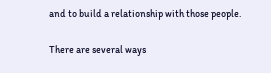and to build a relationship with those people.

There are several ways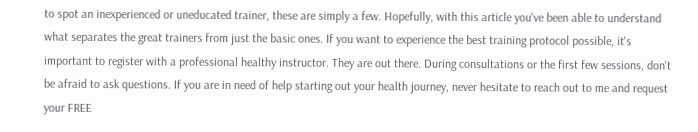to spot an inexperienced or uneducated trainer, these are simply a few. Hopefully, with this article you've been able to understand what separates the great trainers from just the basic ones. If you want to experience the best training protocol possible, it's important to register with a professional healthy instructor. They are out there. During consultations or the first few sessions, don't be afraid to ask questions. If you are in need of help starting out your health journey, never hesitate to reach out to me and request your FREE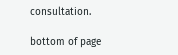consultation.

bottom of page